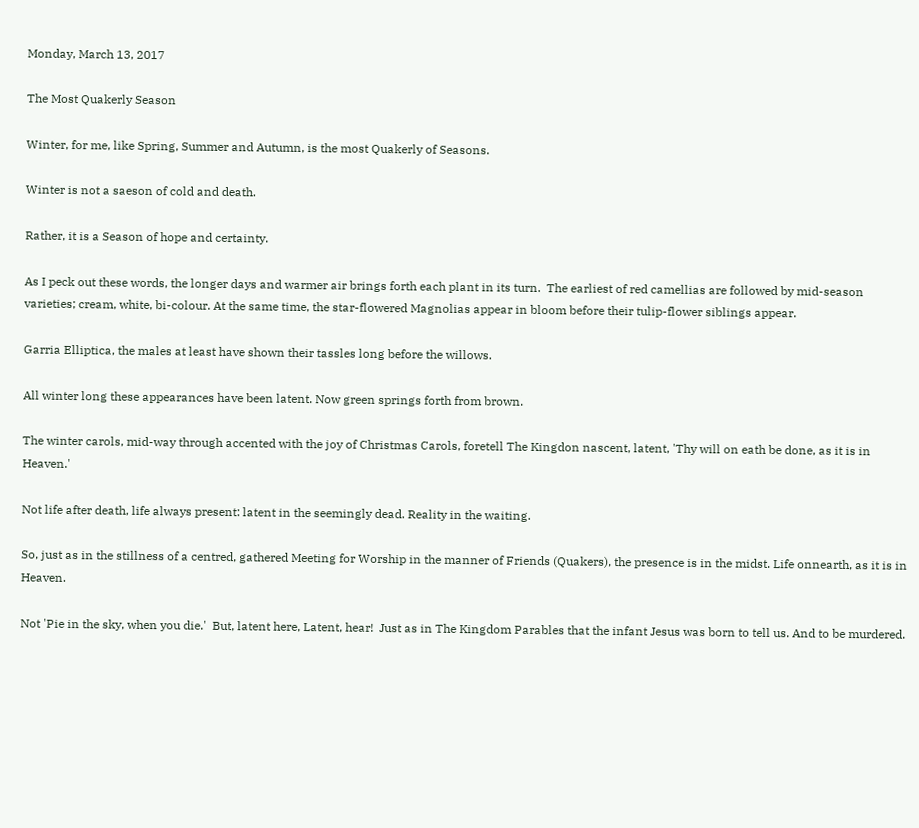Monday, March 13, 2017

The Most Quakerly Season

Winter, for me, like Spring, Summer and Autumn, is the most Quakerly of Seasons.

Winter is not a saeson of cold and death.

Rather, it is a Season of hope and certainty.

As I peck out these words, the longer days and warmer air brings forth each plant in its turn.  The earliest of red camellias are followed by mid-season varieties; cream, white, bi-colour. At the same time, the star-flowered Magnolias appear in bloom before their tulip-flower siblings appear.

Garria Elliptica, the males at least have shown their tassles long before the willows.

All winter long these appearances have been latent. Now green springs forth from brown.

The winter carols, mid-way through accented with the joy of Christmas Carols, foretell The Kingdon nascent, latent, 'Thy will on eath be done, as it is in Heaven.'

Not life after death, life always present: latent in the seemingly dead. Reality in the waiting.

So, just as in the stillness of a centred, gathered Meeting for Worship in the manner of Friends (Quakers), the presence is in the midst. Life onnearth, as it is in Heaven.

Not 'Pie in the sky, when you die.'  But, latent here, Latent, hear!  Just as in The Kingdom Parables that the infant Jesus was born to tell us. And to be murdered.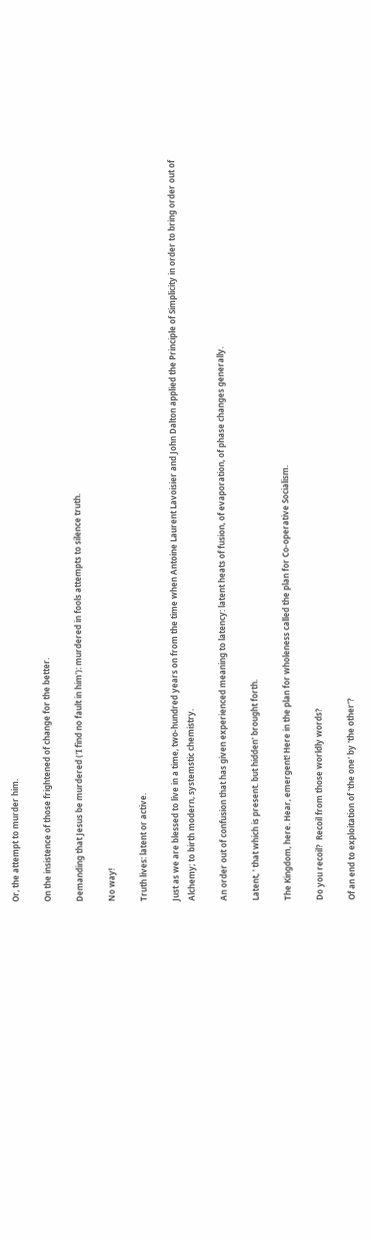Or, the attempt to murder him.

On the insistence of those frightened of change for the better.

Demanding that Jesus be murdered ('I find no fault in him'): murdered in fools attempts to silence truth.

No way!

Truth lives: latent or active.

Just as we are blessed to live in a time, two-hundred years on from the time when Antoine Laurent Lavoisier and John Dalton applied the Principle of Simplicity in order to bring order out of Alchemy; to birth modern, systemstic chemistry.

An order out of confusion that has given experienced meaning to latency: latent heats of fusion, of evaporation, of phase changes generally.

Latent, ' that which is present. but hidden' brought forth.

The Kingdom, here. Hear, emergent! Here in the plan for wholeness called the plan for Co-operative Socialism.

Do you recoil?  Recoil from those worldly words?

Of an end to exploitation of 'the one' by 'the other'?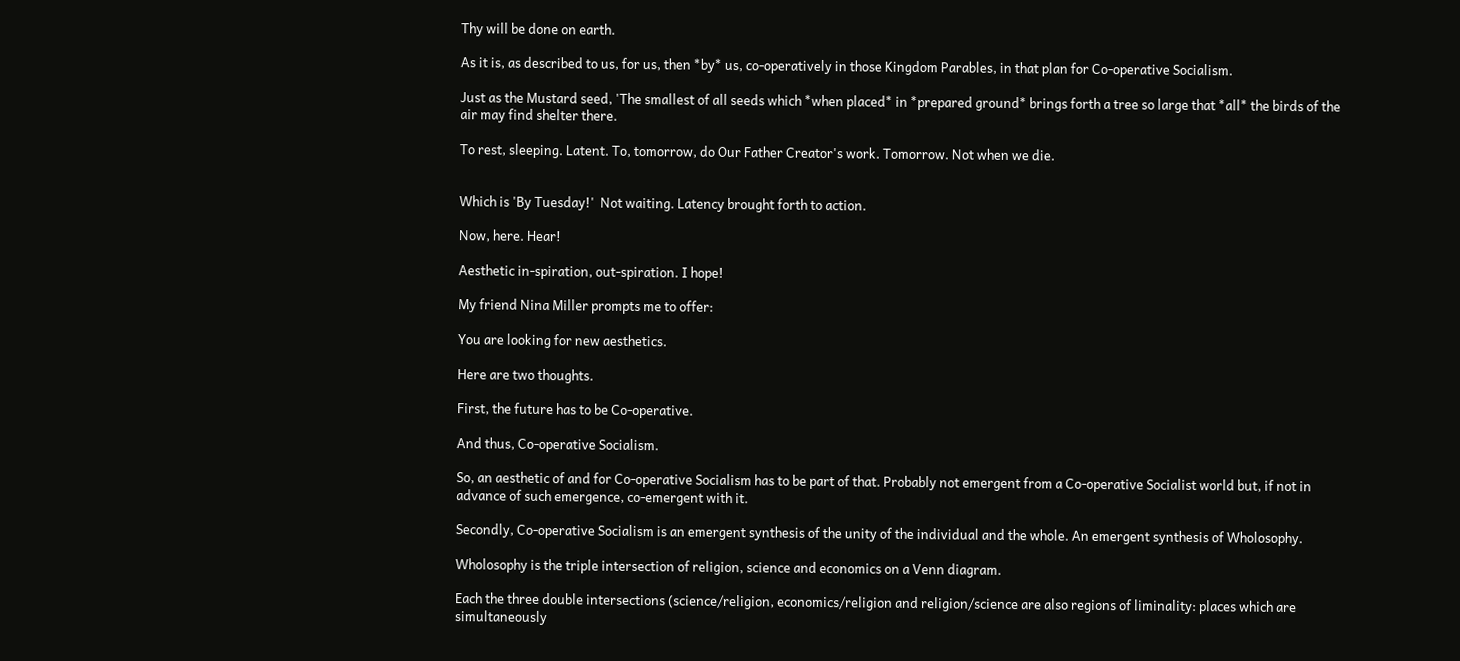Thy will be done on earth.

As it is, as described to us, for us, then *by* us, co-operatively in those Kingdom Parables, in that plan for Co-operative Socialism.

Just as the Mustard seed, 'The smallest of all seeds which *when placed* in *prepared ground* brings forth a tree so large that *all* the birds of the air may find shelter there.

To rest, sleeping. Latent. To, tomorrow, do Our Father Creator's work. Tomorrow. Not when we die.


Which is 'By Tuesday!'  Not waiting. Latency brought forth to action.

Now, here. Hear!

Aesthetic in-spiration, out-spiration. I hope!

My friend Nina Miller prompts me to offer:

You are looking for new aesthetics.

Here are two thoughts.

First, the future has to be Co-operative.

And thus, Co-operative Socialism.

So, an aesthetic of and for Co-operative Socialism has to be part of that. Probably not emergent from a Co-operative Socialist world but, if not in advance of such emergence, co-emergent with it.

Secondly, Co-operative Socialism is an emergent synthesis of the unity of the individual and the whole. An emergent synthesis of Wholosophy.

Wholosophy is the triple intersection of religion, science and economics on a Venn diagram.

Each the three double intersections (science/religion, economics/religion and religion/science are also regions of liminality: places which are simultaneously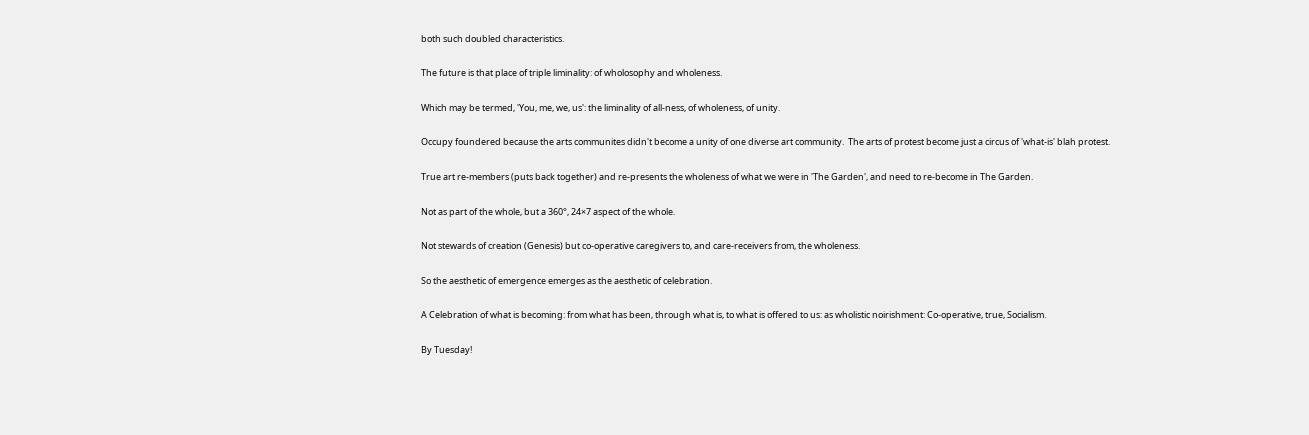both such doubled characteristics.

The future is that place of triple liminality: of wholosophy and wholeness.

Which may be termed, 'You, me, we, us': the liminality of all-ness, of wholeness, of unity.

Occupy foundered because the arts communites didn't become a unity of one diverse art community.  The arts of protest become just a circus of 'what-is' blah protest.

True art re-members (puts back together) and re-presents the wholeness of what we were in 'The Garden', and need to re-become in The Garden.

Not as part of the whole, but a 360°, 24×7 aspect of the whole.

Not stewards of creation (Genesis) but co-operative caregivers to, and care-receivers from, the wholeness.

So the aesthetic of emergence emerges as the aesthetic of celebration.

A Celebration of what is becoming: from what has been, through what is, to what is offered to us: as wholistic noirishment: Co-operative, true, Socialism.

By Tuesday!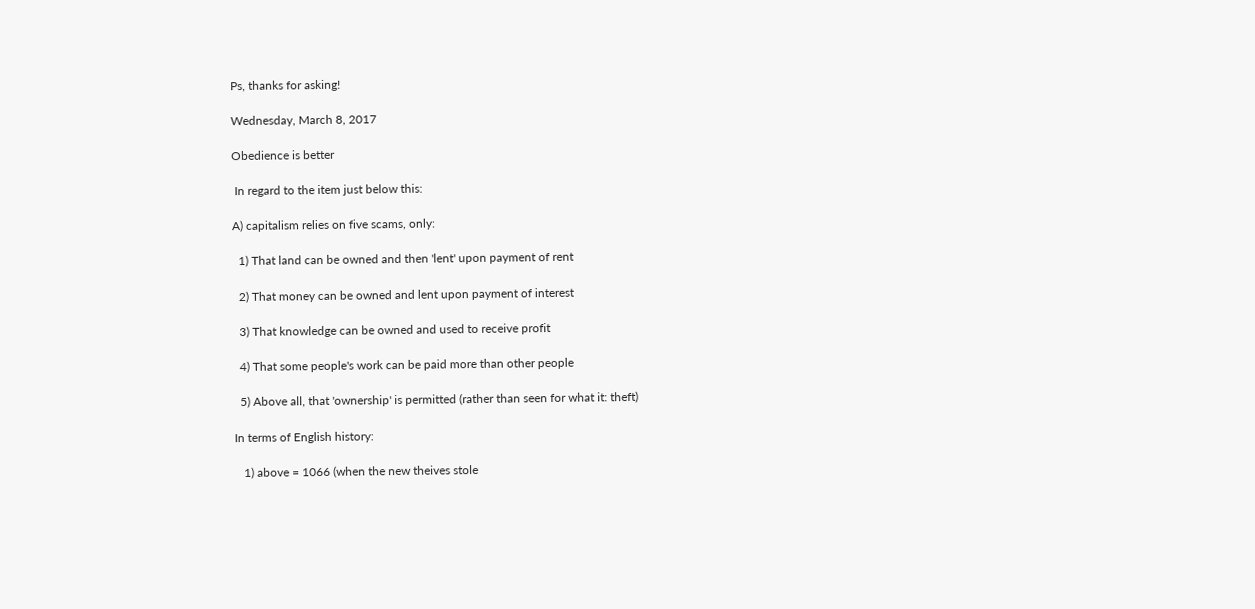Ps, thanks for asking!

Wednesday, March 8, 2017

Obedience is better

 In regard to the item just below this:

A) capitalism relies on five scams, only:

  1) That land can be owned and then 'lent' upon payment of rent

  2) That money can be owned and lent upon payment of interest

  3) That knowledge can be owned and used to receive profit

  4) That some people's work can be paid more than other people

  5) Above all, that 'ownership' is permitted (rather than seen for what it: theft)

In terms of English history:

   1) above = 1066 (when the new theives stole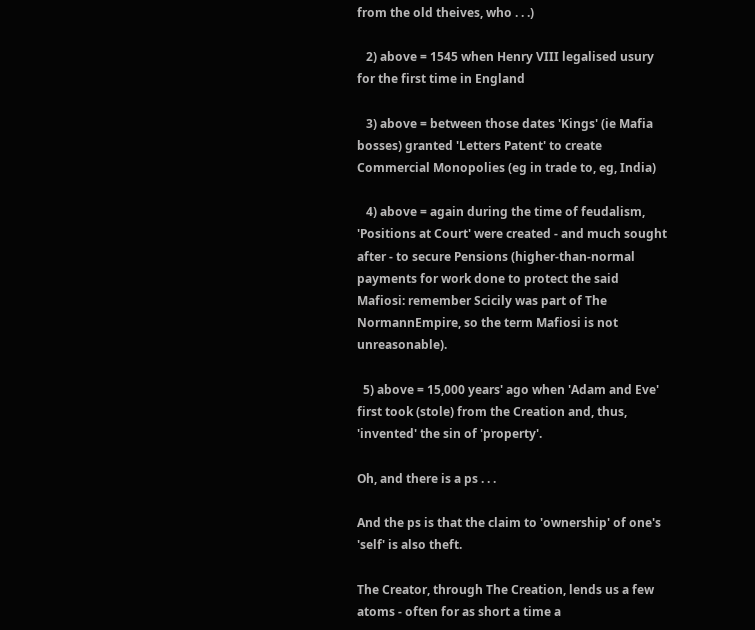from the old theives, who . . .)

   2) above = 1545 when Henry VIII legalised usury for the first time in England

   3) above = between those dates 'Kings' (ie Mafia bosses) granted 'Letters Patent' to create Commercial Monopolies (eg in trade to, eg, India)

   4) above = again during the time of feudalism, 'Positions at Court' were created - and much sought after - to secure Pensions (higher-than-normal payments for work done to protect the said Mafiosi: remember Scicily was part of The NormannEmpire, so the term Mafiosi is not unreasonable).

  5) above = 15,000 years' ago when 'Adam and Eve' first took (stole) from the Creation and, thus, 'invented' the sin of 'property'.

Oh, and there is a ps . . .

And the ps is that the claim to 'ownership' of one's 'self' is also theft.

The Creator, through The Creation, lends us a few atoms - often for as short a time a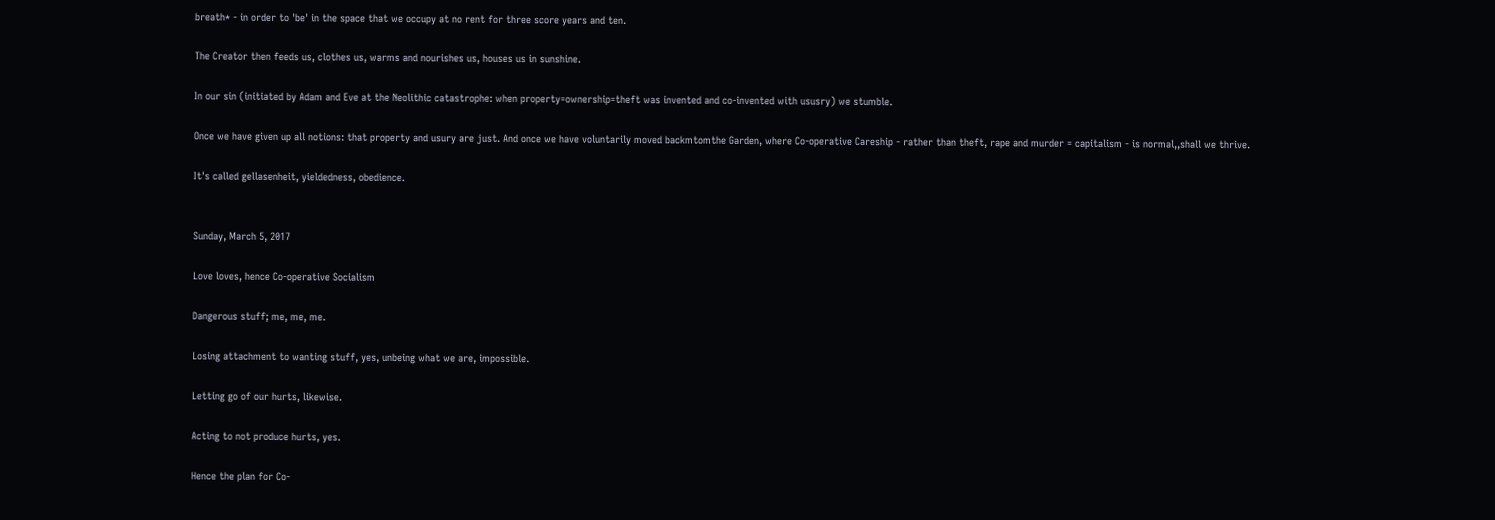breath* - in order to 'be' in the space that we occupy at no rent for three score years and ten.

The Creator then feeds us, clothes us, warms and nourishes us, houses us in sunshine.

In our sin (initiated by Adam and Eve at the Neolithic catastrophe: when property=ownership=theft was invented and co-invented with ususry) we stumble.

Once we have given up all notions: that property and usury are just. And once we have voluntarily moved backmtomthe Garden, where Co-operative Careship - rather than theft, rape and murder = capitalism - is normal,,shall we thrive.

It's called gellasenheit, yieldedness, obedience.


Sunday, March 5, 2017

Love loves, hence Co-operative Socialism

Dangerous stuff; me, me, me.

Losing attachment to wanting stuff, yes, unbeing what we are, impossible.

Letting go of our hurts, likewise.

Acting to not produce hurts, yes.

Hence the plan for Co-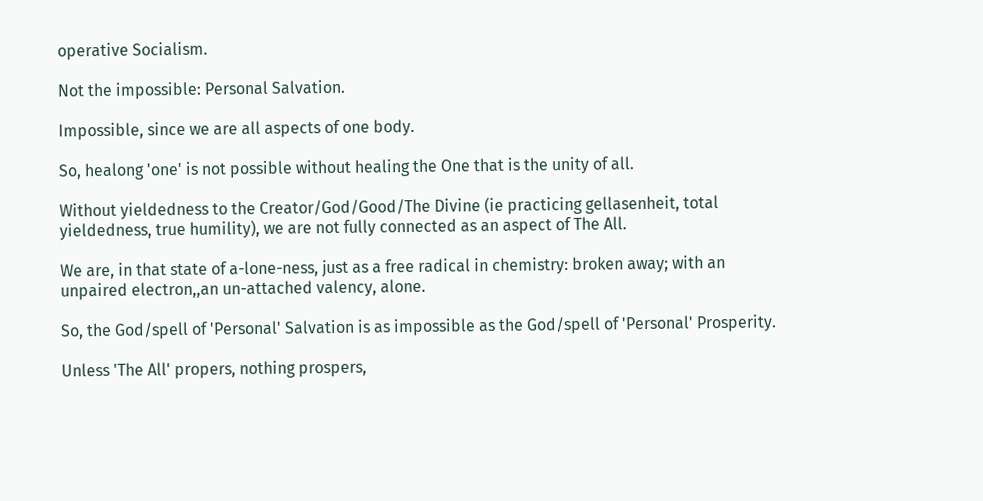operative Socialism.

Not the impossible: Personal Salvation.

Impossible, since we are all aspects of one body.

So, healong 'one' is not possible without healing the One that is the unity of all.

Without yieldedness to the Creator/God/Good/The Divine (ie practicing gellasenheit, total yieldedness, true humility), we are not fully connected as an aspect of The All.

We are, in that state of a-lone-ness, just as a free radical in chemistry: broken away; with an unpaired electron,,an un-attached valency, alone.

So, the God/spell of 'Personal' Salvation is as impossible as the God/spell of 'Personal' Prosperity.

Unless 'The All' propers, nothing prospers,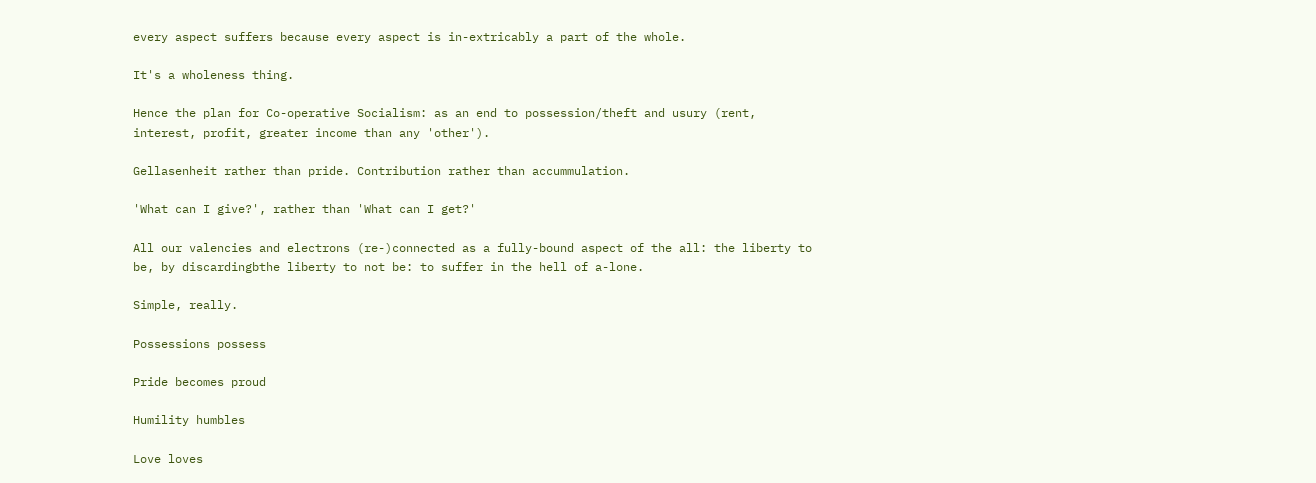every aspect suffers because every aspect is in-extricably a part of the whole.

It's a wholeness thing.

Hence the plan for Co-operative Socialism: as an end to possession/theft and usury (rent, interest, profit, greater income than any 'other').

Gellasenheit rather than pride. Contribution rather than accummulation.

'What can I give?', rather than 'What can I get?'

All our valencies and electrons (re-)connected as a fully-bound aspect of the all: the liberty to be, by discardingbthe liberty to not be: to suffer in the hell of a-lone.

Simple, really.

Possessions possess

Pride becomes proud

Humility humbles

Love loves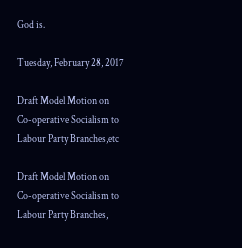God is.

Tuesday, February 28, 2017

Draft Model Motion on Co-operative Socialism to Labour Party Branches,etc

Draft Model Motion on Co-operative Socialism to Labour Party Branches,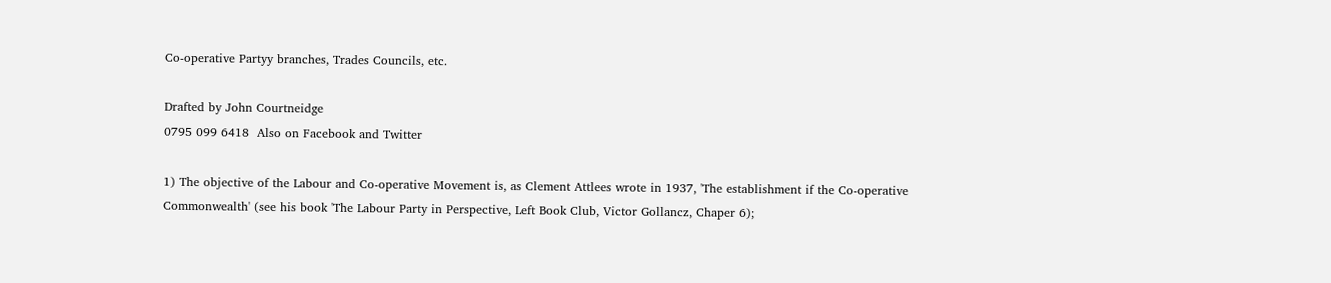Co-operative Partyy branches, Trades Councils, etc.

Drafted by John Courtneidge
0795 099 6418  Also on Facebook and Twitter

1) The objective of the Labour and Co-operative Movement is, as Clement Attlees wrote in 1937, 'The establishment if the Co-operative Commonwealth' (see his book 'The Labour Party in Perspective, Left Book Club, Victor Gollancz, Chaper 6);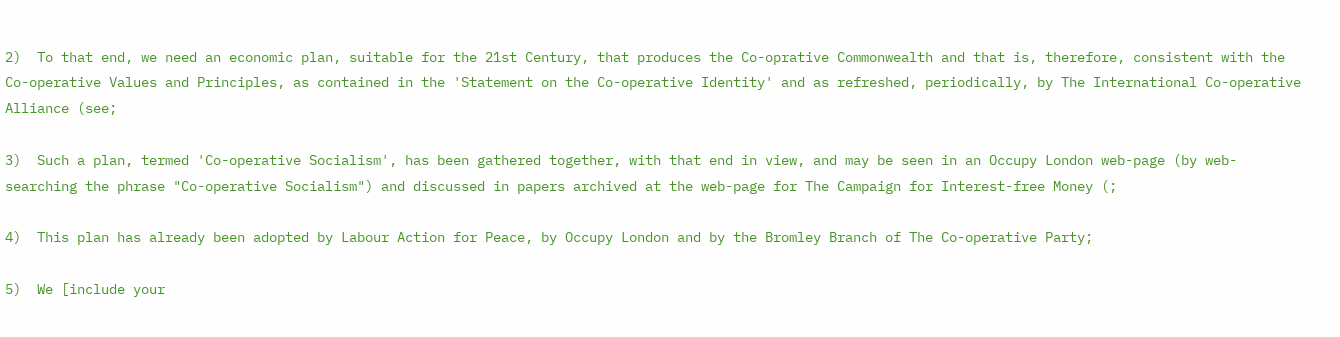2)  To that end, we need an economic plan, suitable for the 21st Century, that produces the Co-oprative Commonwealth and that is, therefore, consistent with the Co-operative Values and Principles, as contained in the 'Statement on the Co-operative Identity' and as refreshed, periodically, by The International Co-operative Alliance (see;

3)  Such a plan, termed 'Co-operative Socialism', has been gathered together, with that end in view, and may be seen in an Occupy London web-page (by web-searching the phrase "Co-operative Socialism") and discussed in papers archived at the web-page for The Campaign for Interest-free Money (;

4)  This plan has already been adopted by Labour Action for Peace, by Occupy London and by the Bromley Branch of The Co-operative Party;

5)  We [include your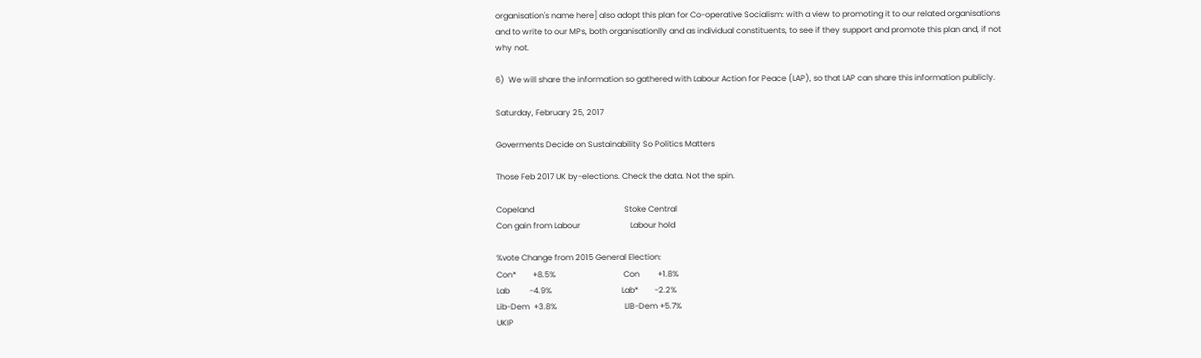organisation's name here] also adopt this plan for Co-operative Socialism: with a view to promoting it to our related organisations and to write to our MPs, both organisationlly and as individual constituents, to see if they support and promote this plan and, if not why not.

6)  We will share the information so gathered with Labour Action for Peace (LAP), so that LAP can share this information publicly.

Saturday, February 25, 2017

Goverments Decide on Sustainability So Politics Matters

Those Feb 2017 UK by-elections. Check the data. Not the spin.

Copeland                                             Stoke Central
Con gain from Labour                         Labour hold

%vote Change from 2015 General Election:
Con*        +8.5%                                  Con         +1.8%
Lab          -4.9%                                   Lab*        -2.2%
Lib-Dem  +3.8%                                  LIB-Dem +5.7%
UKIP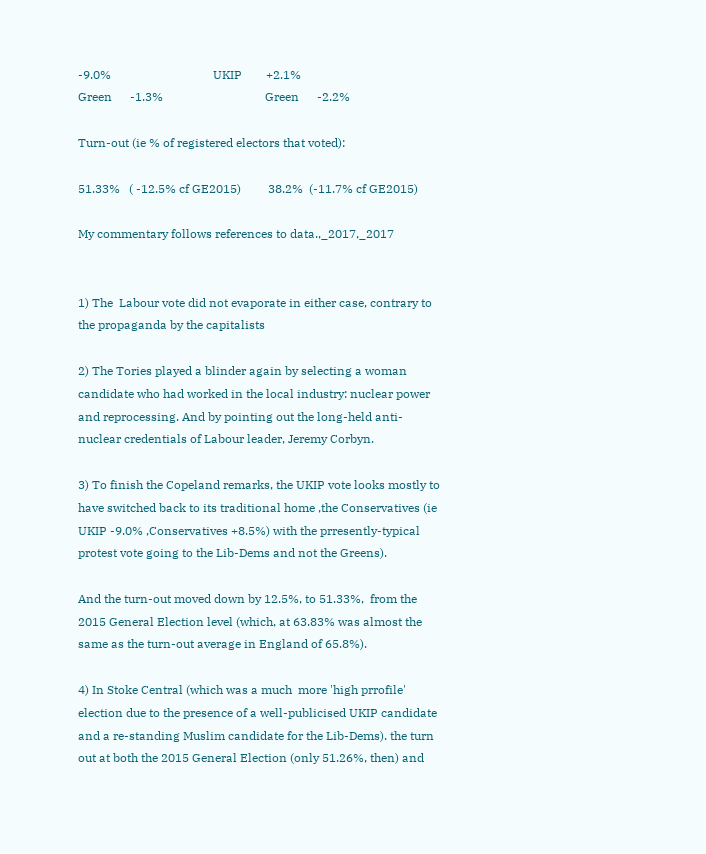-9.0%                                  UKIP        +2.1%
Green      -1.3%                                  Green      -2.2%

Turn-out (ie % of registered electors that voted):

51.33%   ( -12.5% cf GE2015)         38.2%  (-11.7% cf GE2015)

My commentary follows references to data.,_2017,_2017


1) The  Labour vote did not evaporate in either case, contrary to the propaganda by the capitalists

2) The Tories played a blinder again by selecting a woman candidate who had worked in the local industry: nuclear power and reprocessing. And by pointing out the long-held anti-nuclear credentials of Labour leader, Jeremy Corbyn.

3) To finish the Copeland remarks, the UKIP vote looks mostly to have switched back to its traditional home ,the Conservatives (ie UKIP -9.0% ,Conservatives +8.5%) with the prresently-typical protest vote going to the Lib-Dems and not the Greens).

And the turn-out moved down by 12.5%, to 51.33%,  from the 2015 General Election level (which, at 63.83% was almost the same as the turn-out average in England of 65.8%).

4) In Stoke Central (which was a much  more 'high prrofile' election due to the presence of a well-publicised UKIP candidate and a re-standing Muslim candidate for the Lib-Dems). the turn out at both the 2015 General Election (only 51.26%, then) and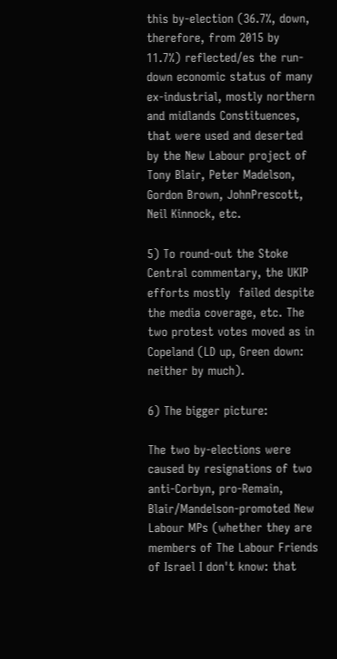this by-election (36.7%, down, therefore, from 2015 by 11.7%) reflected/es the run-down economic status of many ex-industrial, mostly northern and midlands Constituences, that were used and deserted by the New Labour project of Tony Blair, Peter Madelson, Gordon Brown, JohnPrescott, Neil Kinnock, etc.

5) To round-out the Stoke Central commentary, the UKIP efforts mostly  failed despite the media coverage, etc. The two protest votes moved as in Copeland (LD up, Green down: neither by much).

6) The bigger picture:

The two by-elections were  caused by resignations of two anti-Corbyn, pro-Remain, Blair/Mandelson-promoted New Labour MPs (whether they are members of The Labour Friends of Israel I don't know: that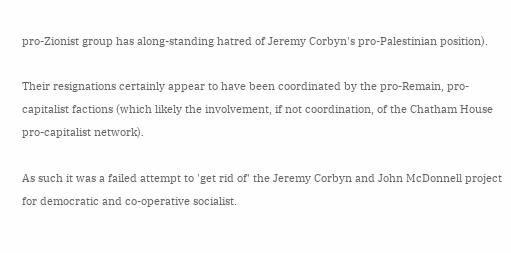pro-Zionist group has along-standing hatred of Jeremy Corbyn's pro-Palestinian position).

Their resignations certainly appear to have been coordinated by the pro-Remain, pro-capitalist factions (which likely the involvement, if not coordination, of the Chatham House pro-capitalist network).

As such it was a failed attempt to 'get rid of' the Jeremy Corbyn and John McDonnell project for democratic and co-operative socialist.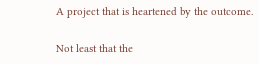A project that is heartened by the outcome.

Not least that the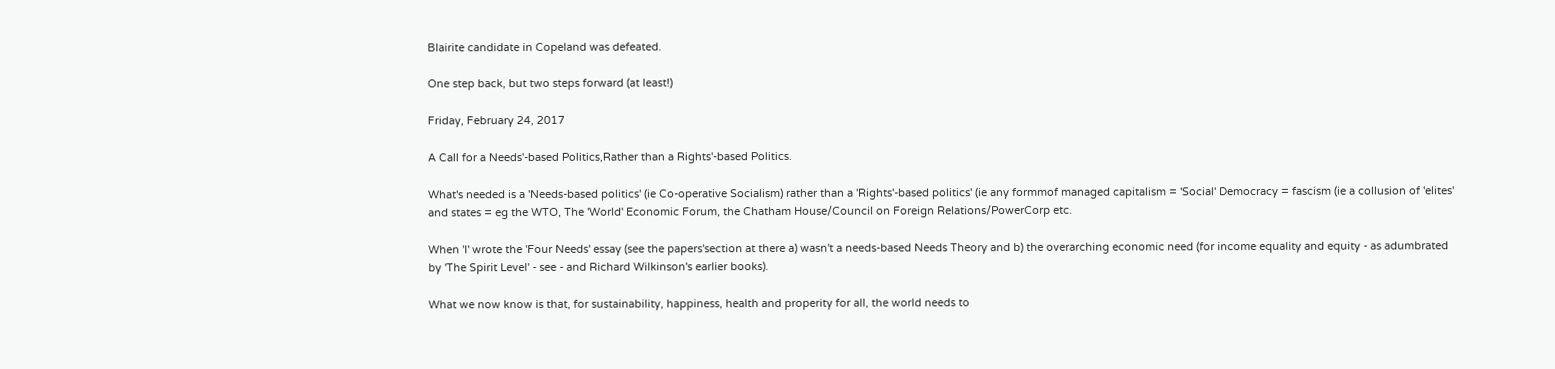Blairite candidate in Copeland was defeated.

One step back, but two steps forward (at least!)

Friday, February 24, 2017

A Call for a Needs'-based Politics,Rather than a Rights'-based Politics.

What's needed is a 'Needs-based politics' (ie Co-operative Socialism) rather than a 'Rights'-based politics' (ie any formmof managed capitalism = 'Social' Democracy = fascism (ie a collusion of 'elites' and states = eg the WTO, The 'World' Economic Forum, the Chatham House/Council on Foreign Relations/PowerCorp etc.

When 'I' wrote the 'Four Needs' essay (see the papers'section at there a) wasn't a needs-based Needs Theory and b) the overarching economic need (for income equality and equity - as adumbrated by 'The Spirit Level' - see - and Richard Wilkinson's earlier books).

What we now know is that, for sustainability, happiness, health and properity for all, the world needs to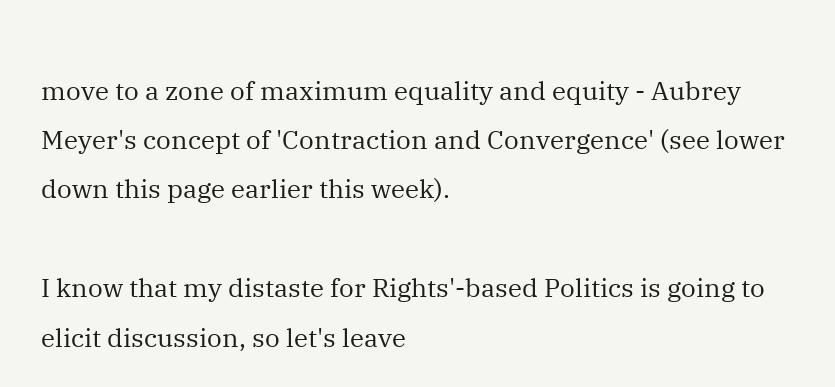move to a zone of maximum equality and equity - Aubrey Meyer's concept of 'Contraction and Convergence' (see lower down this page earlier this week).

I know that my distaste for Rights'-based Politics is going to elicit discussion, so let's leave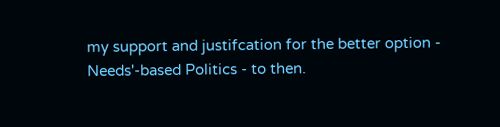my support and justifcation for the better option - Needs'-based Politics - to then.